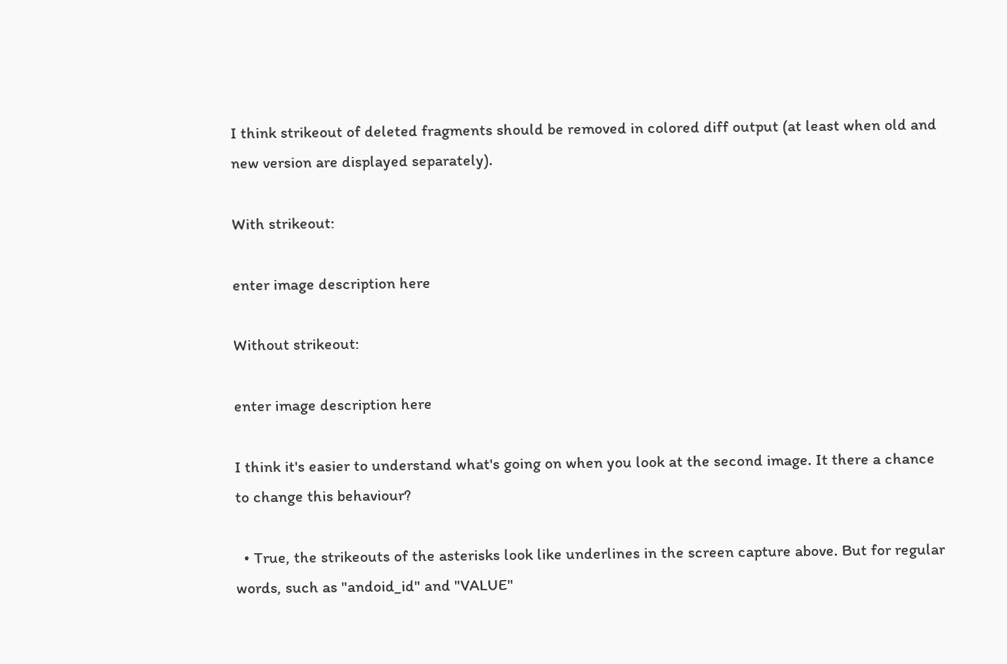I think strikeout of deleted fragments should be removed in colored diff output (at least when old and new version are displayed separately).

With strikeout:

enter image description here

Without strikeout:

enter image description here

I think it's easier to understand what's going on when you look at the second image. It there a chance to change this behaviour?

  • True, the strikeouts of the asterisks look like underlines in the screen capture above. But for regular words, such as "andoid_id" and "VALUE"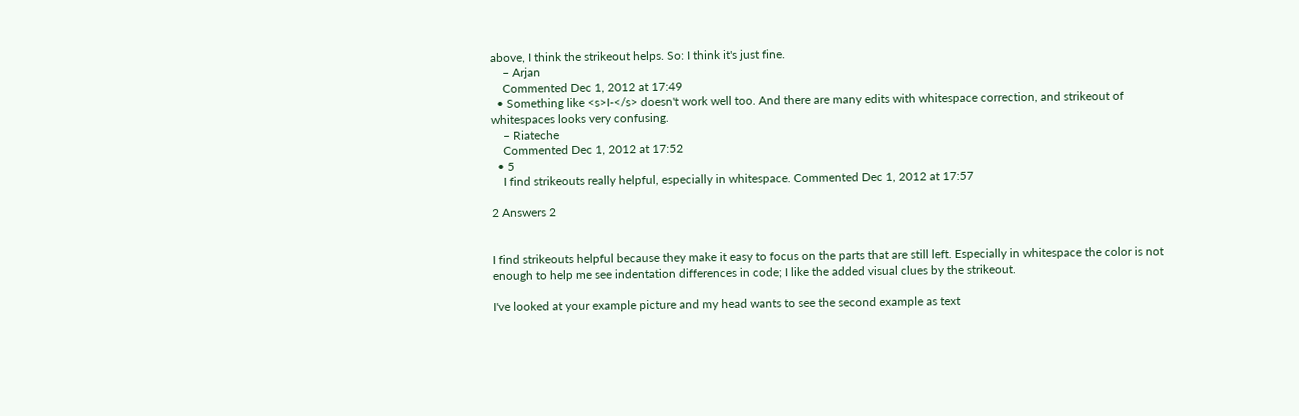above, I think the strikeout helps. So: I think it's just fine.
    – Arjan
    Commented Dec 1, 2012 at 17:49
  • Something like <s>I-</s> doesn't work well too. And there are many edits with whitespace correction, and strikeout of whitespaces looks very confusing.
    – Riateche
    Commented Dec 1, 2012 at 17:52
  • 5
    I find strikeouts really helpful, especially in whitespace. Commented Dec 1, 2012 at 17:57

2 Answers 2


I find strikeouts helpful because they make it easy to focus on the parts that are still left. Especially in whitespace the color is not enough to help me see indentation differences in code; I like the added visual clues by the strikeout.

I've looked at your example picture and my head wants to see the second example as text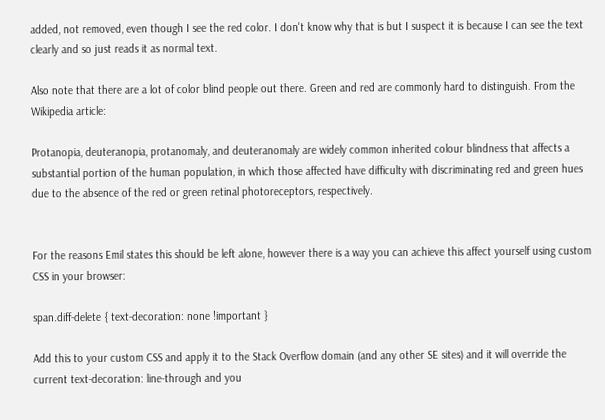added, not removed, even though I see the red color. I don't know why that is but I suspect it is because I can see the text clearly and so just reads it as normal text.

Also note that there are a lot of color blind people out there. Green and red are commonly hard to distinguish. From the Wikipedia article:

Protanopia, deuteranopia, protanomaly, and deuteranomaly are widely common inherited colour blindness that affects a substantial portion of the human population, in which those affected have difficulty with discriminating red and green hues due to the absence of the red or green retinal photoreceptors, respectively.


For the reasons Emil states this should be left alone, however there is a way you can achieve this affect yourself using custom CSS in your browser:

span.diff-delete { text-decoration: none !important }

Add this to your custom CSS and apply it to the Stack Overflow domain (and any other SE sites) and it will override the current text-decoration: line-through and you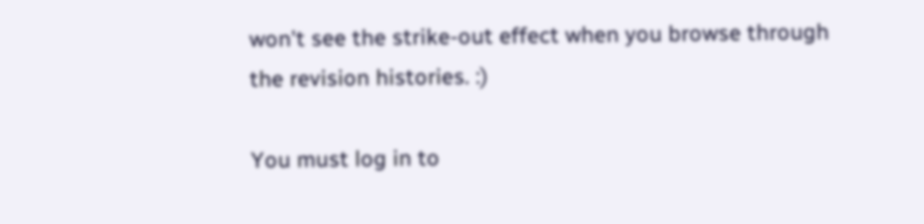won't see the strike-out effect when you browse through the revision histories. :)

You must log in to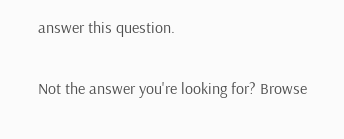answer this question.

Not the answer you're looking for? Browse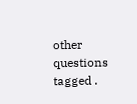other questions tagged .